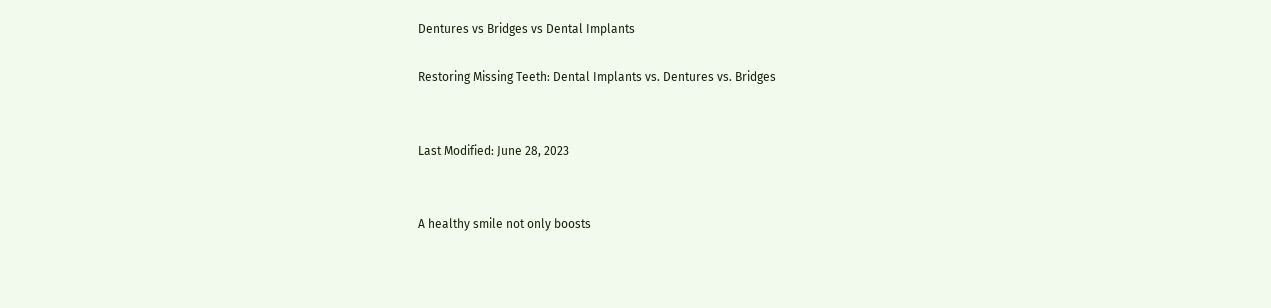Dentures vs Bridges vs Dental Implants

Restoring Missing Teeth: Dental Implants vs. Dentures vs. Bridges


Last Modified: June 28, 2023


A healthy smile not only boosts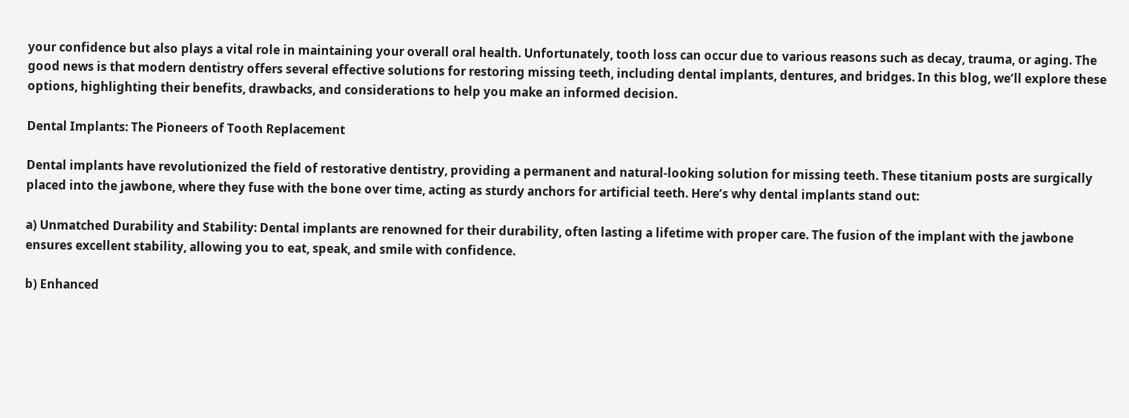your confidence but also plays a vital role in maintaining your overall oral health. Unfortunately, tooth loss can occur due to various reasons such as decay, trauma, or aging. The good news is that modern dentistry offers several effective solutions for restoring missing teeth, including dental implants, dentures, and bridges. In this blog, we’ll explore these options, highlighting their benefits, drawbacks, and considerations to help you make an informed decision.

Dental Implants: The Pioneers of Tooth Replacement

Dental implants have revolutionized the field of restorative dentistry, providing a permanent and natural-looking solution for missing teeth. These titanium posts are surgically placed into the jawbone, where they fuse with the bone over time, acting as sturdy anchors for artificial teeth. Here’s why dental implants stand out:

a) Unmatched Durability and Stability: Dental implants are renowned for their durability, often lasting a lifetime with proper care. The fusion of the implant with the jawbone ensures excellent stability, allowing you to eat, speak, and smile with confidence.

b) Enhanced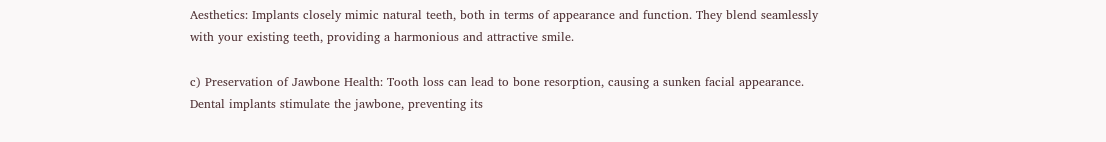Aesthetics: Implants closely mimic natural teeth, both in terms of appearance and function. They blend seamlessly with your existing teeth, providing a harmonious and attractive smile.

c) Preservation of Jawbone Health: Tooth loss can lead to bone resorption, causing a sunken facial appearance. Dental implants stimulate the jawbone, preventing its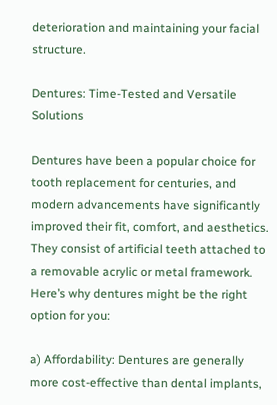deterioration and maintaining your facial structure.

Dentures: Time-Tested and Versatile Solutions

Dentures have been a popular choice for tooth replacement for centuries, and modern advancements have significantly improved their fit, comfort, and aesthetics. They consist of artificial teeth attached to a removable acrylic or metal framework. Here’s why dentures might be the right option for you:

a) Affordability: Dentures are generally more cost-effective than dental implants,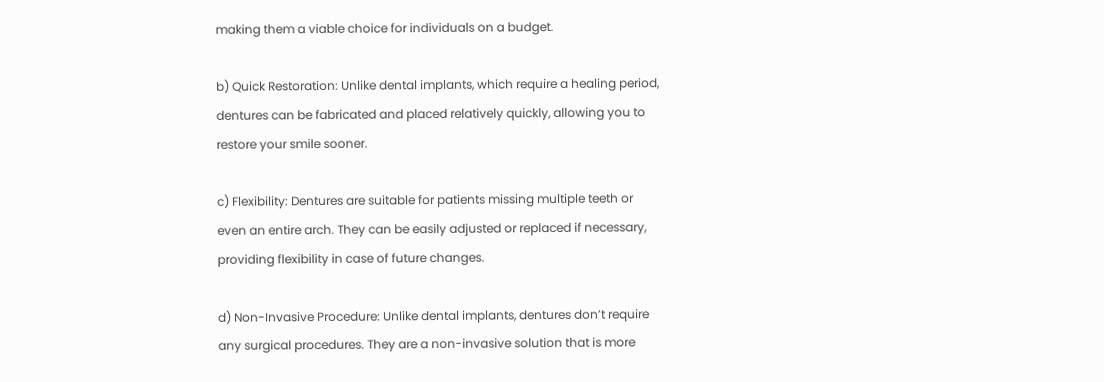making them a viable choice for individuals on a budget.

b) Quick Restoration: Unlike dental implants, which require a healing period, dentures can be fabricated and placed relatively quickly, allowing you to restore your smile sooner.

c) Flexibility: Dentures are suitable for patients missing multiple teeth or even an entire arch. They can be easily adjusted or replaced if necessary, providing flexibility in case of future changes.

d) Non-Invasive Procedure: Unlike dental implants, dentures don’t require any surgical procedures. They are a non-invasive solution that is more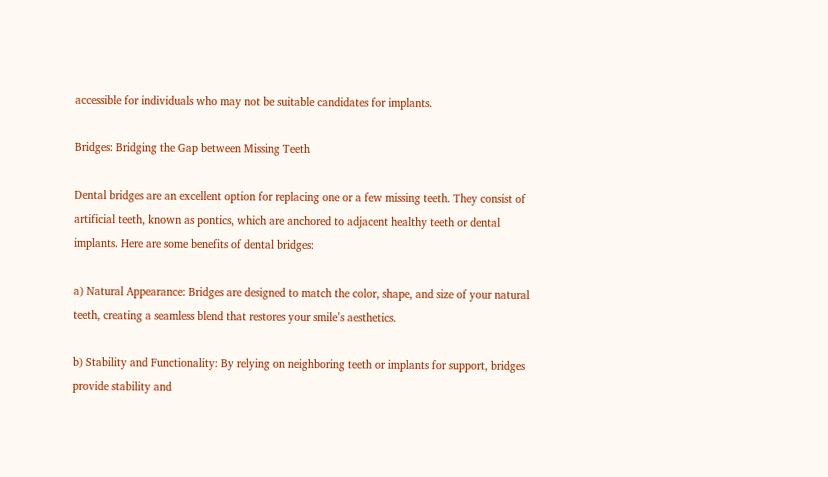accessible for individuals who may not be suitable candidates for implants.

Bridges: Bridging the Gap between Missing Teeth

Dental bridges are an excellent option for replacing one or a few missing teeth. They consist of artificial teeth, known as pontics, which are anchored to adjacent healthy teeth or dental implants. Here are some benefits of dental bridges:

a) Natural Appearance: Bridges are designed to match the color, shape, and size of your natural teeth, creating a seamless blend that restores your smile’s aesthetics.

b) Stability and Functionality: By relying on neighboring teeth or implants for support, bridges provide stability and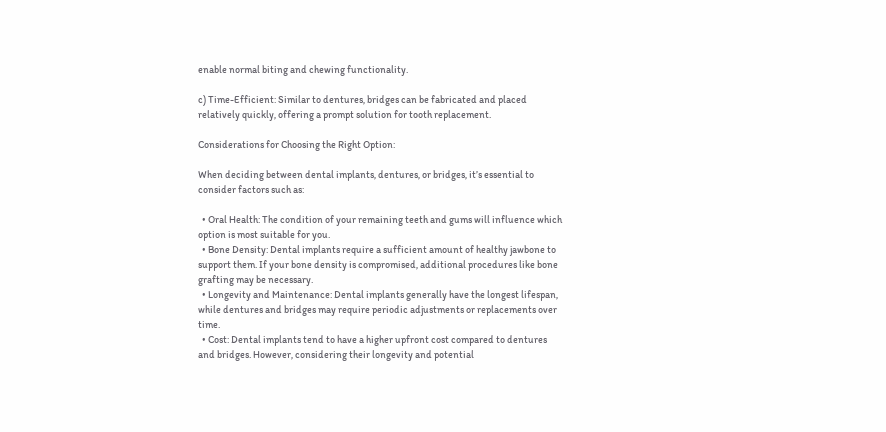enable normal biting and chewing functionality.

c) Time-Efficient: Similar to dentures, bridges can be fabricated and placed relatively quickly, offering a prompt solution for tooth replacement.

Considerations for Choosing the Right Option:

When deciding between dental implants, dentures, or bridges, it’s essential to consider factors such as:

  • Oral Health: The condition of your remaining teeth and gums will influence which option is most suitable for you.
  • Bone Density: Dental implants require a sufficient amount of healthy jawbone to support them. If your bone density is compromised, additional procedures like bone grafting may be necessary.
  • Longevity and Maintenance: Dental implants generally have the longest lifespan, while dentures and bridges may require periodic adjustments or replacements over time.
  • Cost: Dental implants tend to have a higher upfront cost compared to dentures and bridges. However, considering their longevity and potential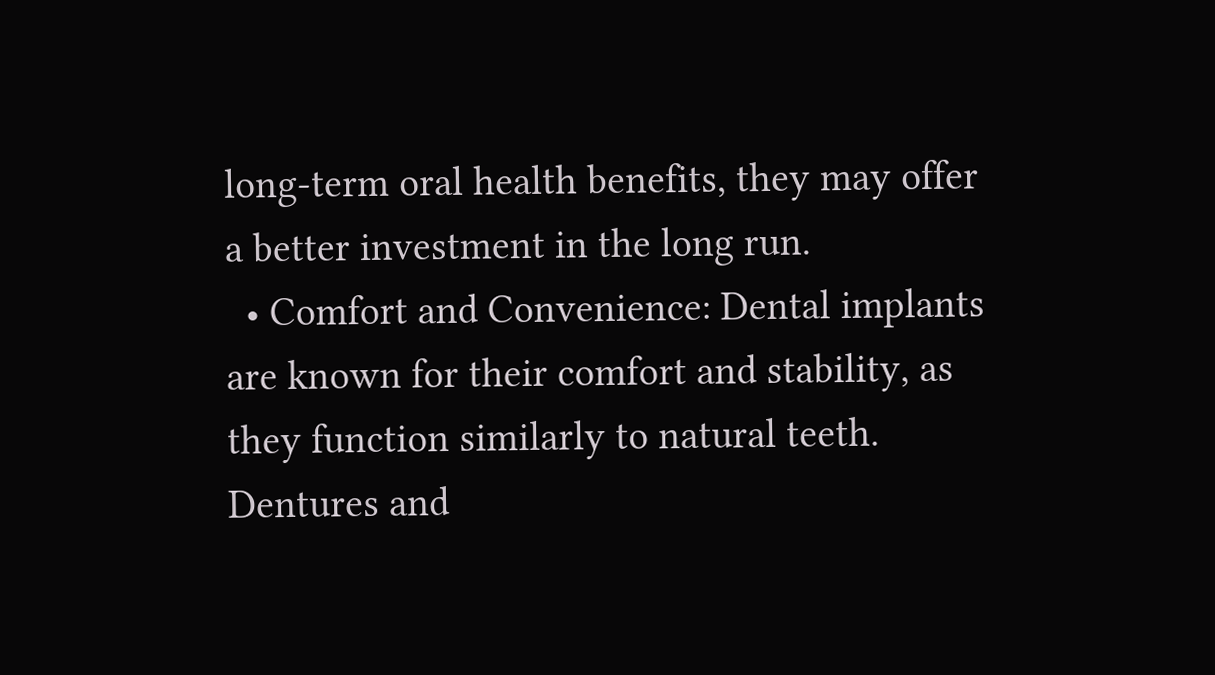long-term oral health benefits, they may offer a better investment in the long run.
  • Comfort and Convenience: Dental implants are known for their comfort and stability, as they function similarly to natural teeth. Dentures and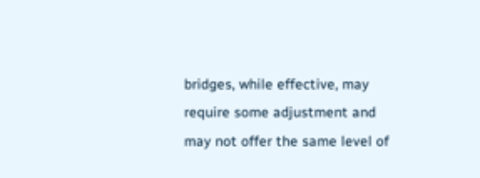bridges, while effective, may require some adjustment and may not offer the same level of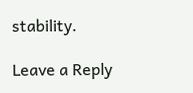stability.

Leave a Reply